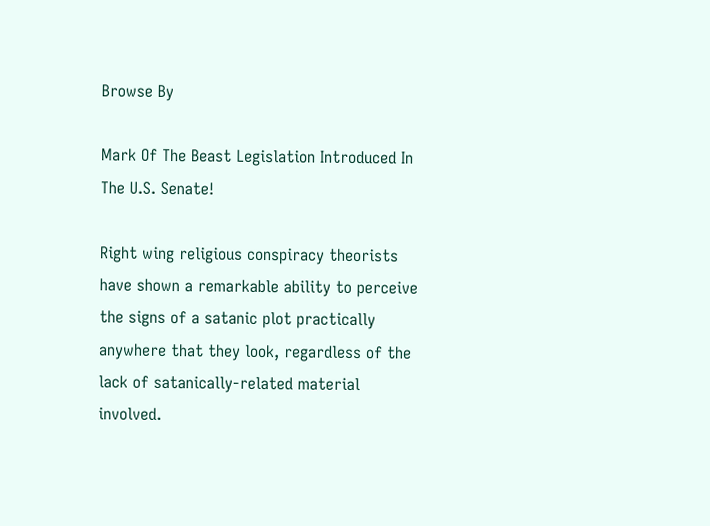Browse By

Mark Of The Beast Legislation Introduced In The U.S. Senate!

Right wing religious conspiracy theorists have shown a remarkable ability to perceive the signs of a satanic plot practically anywhere that they look, regardless of the lack of satanically-related material involved.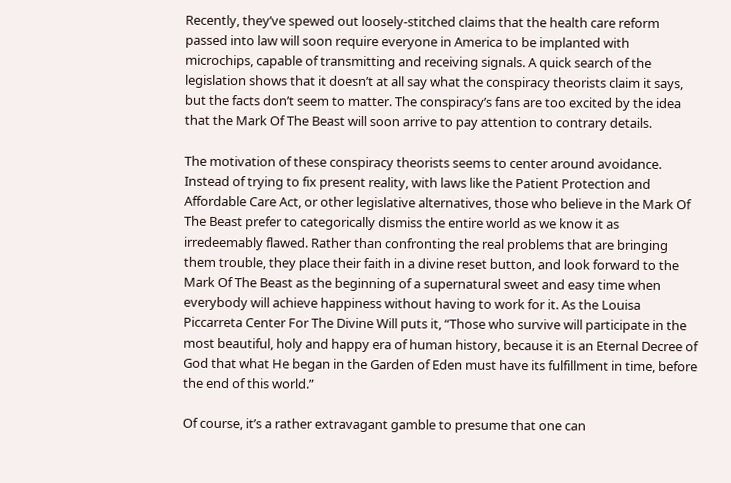Recently, they’ve spewed out loosely-stitched claims that the health care reform passed into law will soon require everyone in America to be implanted with microchips, capable of transmitting and receiving signals. A quick search of the legislation shows that it doesn’t at all say what the conspiracy theorists claim it says, but the facts don’t seem to matter. The conspiracy’s fans are too excited by the idea that the Mark Of The Beast will soon arrive to pay attention to contrary details.

The motivation of these conspiracy theorists seems to center around avoidance. Instead of trying to fix present reality, with laws like the Patient Protection and Affordable Care Act, or other legislative alternatives, those who believe in the Mark Of The Beast prefer to categorically dismiss the entire world as we know it as irredeemably flawed. Rather than confronting the real problems that are bringing them trouble, they place their faith in a divine reset button, and look forward to the Mark Of The Beast as the beginning of a supernatural sweet and easy time when everybody will achieve happiness without having to work for it. As the Louisa Piccarreta Center For The Divine Will puts it, “Those who survive will participate in the most beautiful, holy and happy era of human history, because it is an Eternal Decree of God that what He began in the Garden of Eden must have its fulfillment in time, before the end of this world.”

Of course, it’s a rather extravagant gamble to presume that one can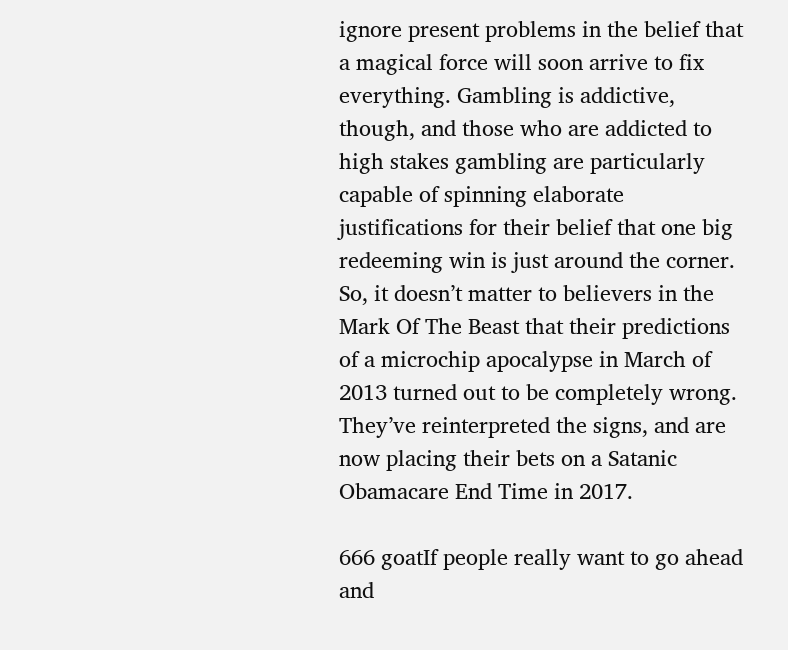ignore present problems in the belief that a magical force will soon arrive to fix everything. Gambling is addictive, though, and those who are addicted to high stakes gambling are particularly capable of spinning elaborate justifications for their belief that one big redeeming win is just around the corner. So, it doesn’t matter to believers in the Mark Of The Beast that their predictions of a microchip apocalypse in March of 2013 turned out to be completely wrong. They’ve reinterpreted the signs, and are now placing their bets on a Satanic Obamacare End Time in 2017.

666 goatIf people really want to go ahead and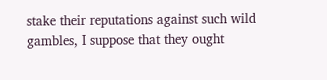stake their reputations against such wild gambles, I suppose that they ought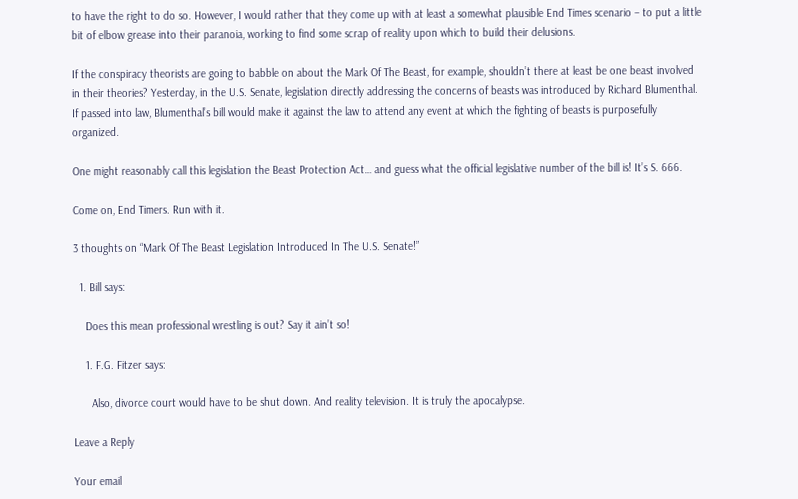to have the right to do so. However, I would rather that they come up with at least a somewhat plausible End Times scenario – to put a little bit of elbow grease into their paranoia, working to find some scrap of reality upon which to build their delusions.

If the conspiracy theorists are going to babble on about the Mark Of The Beast, for example, shouldn’t there at least be one beast involved in their theories? Yesterday, in the U.S. Senate, legislation directly addressing the concerns of beasts was introduced by Richard Blumenthal. If passed into law, Blumenthal’s bill would make it against the law to attend any event at which the fighting of beasts is purposefully organized.

One might reasonably call this legislation the Beast Protection Act… and guess what the official legislative number of the bill is! It’s S. 666.

Come on, End Timers. Run with it.

3 thoughts on “Mark Of The Beast Legislation Introduced In The U.S. Senate!”

  1. Bill says:

    Does this mean professional wrestling is out? Say it ain’t so!

    1. F.G. Fitzer says:

      Also, divorce court would have to be shut down. And reality television. It is truly the apocalypse.

Leave a Reply

Your email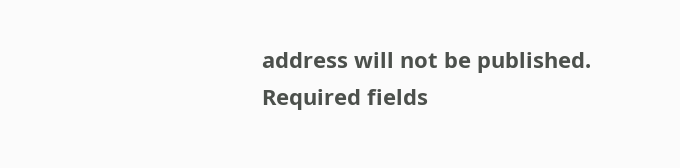address will not be published. Required fields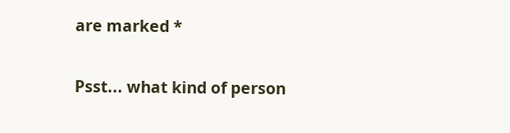are marked *

Psst... what kind of person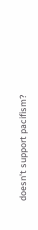doesn't support pacifism?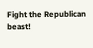Fight the Republican beast!